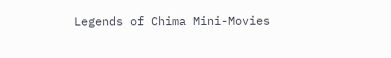Legends of Chima Mini-Movies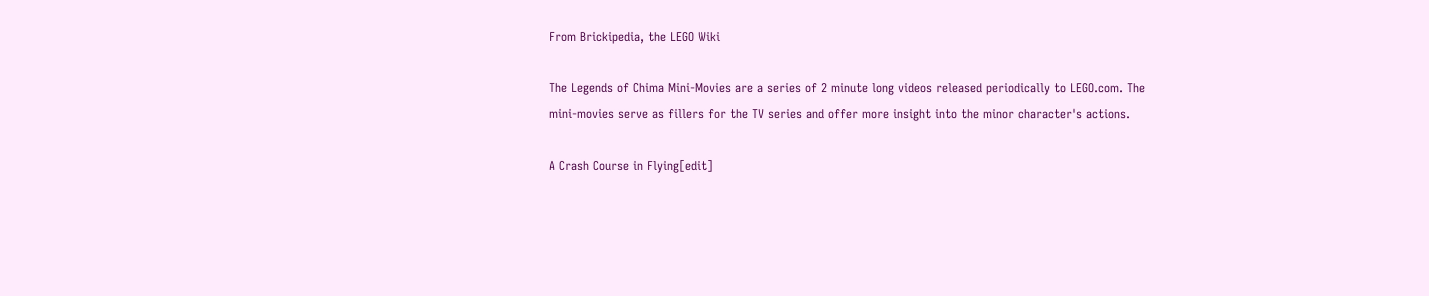From Brickipedia, the LEGO Wiki

The Legends of Chima Mini-Movies are a series of 2 minute long videos released periodically to LEGO.com. The mini-movies serve as fillers for the TV series and offer more insight into the minor character's actions.

A Crash Course in Flying[edit]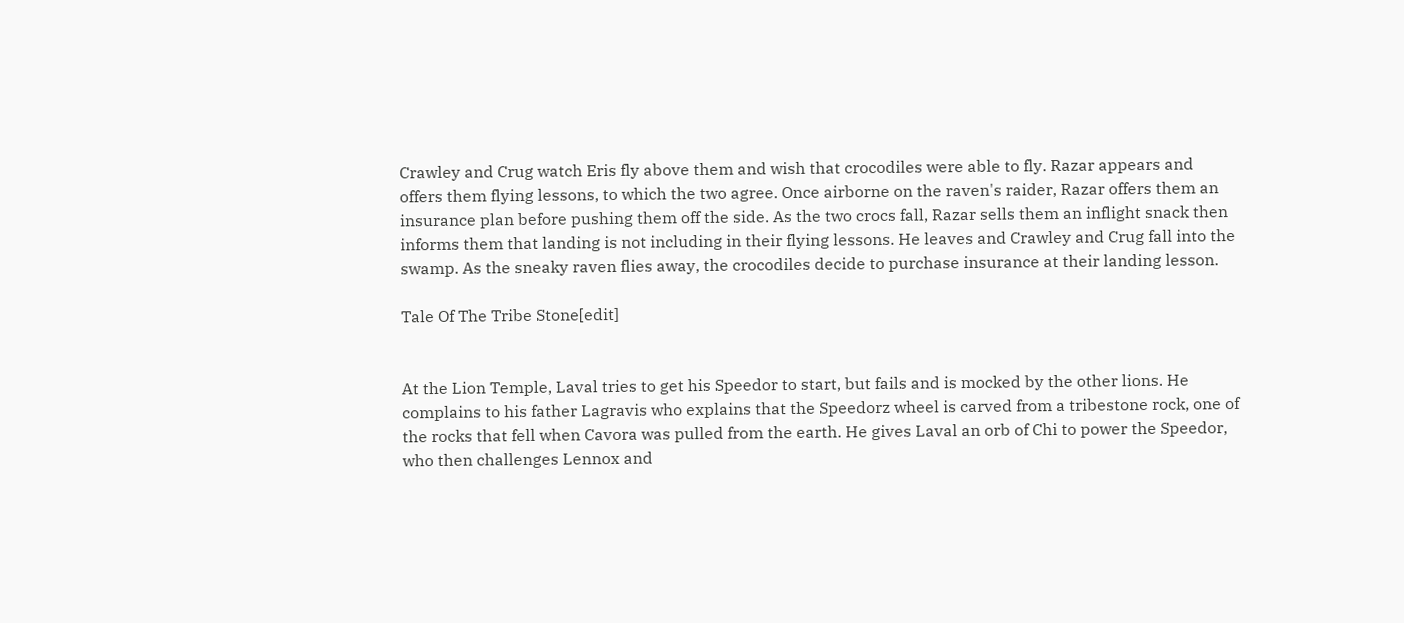Crawley and Crug watch Eris fly above them and wish that crocodiles were able to fly. Razar appears and offers them flying lessons, to which the two agree. Once airborne on the raven's raider, Razar offers them an insurance plan before pushing them off the side. As the two crocs fall, Razar sells them an inflight snack then informs them that landing is not including in their flying lessons. He leaves and Crawley and Crug fall into the swamp. As the sneaky raven flies away, the crocodiles decide to purchase insurance at their landing lesson.

Tale Of The Tribe Stone[edit]


At the Lion Temple, Laval tries to get his Speedor to start, but fails and is mocked by the other lions. He complains to his father Lagravis who explains that the Speedorz wheel is carved from a tribestone rock, one of the rocks that fell when Cavora was pulled from the earth. He gives Laval an orb of Chi to power the Speedor, who then challenges Lennox and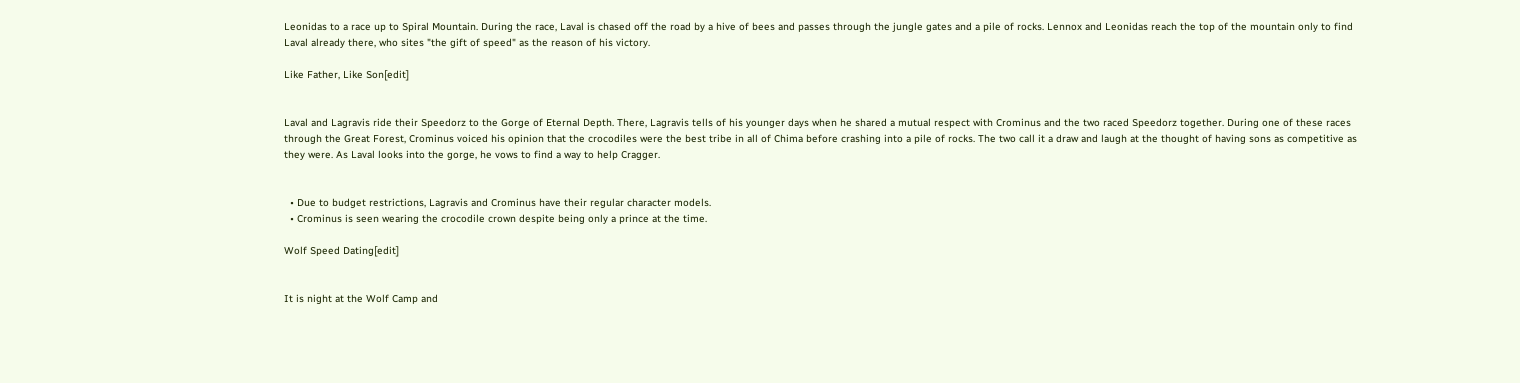Leonidas to a race up to Spiral Mountain. During the race, Laval is chased off the road by a hive of bees and passes through the jungle gates and a pile of rocks. Lennox and Leonidas reach the top of the mountain only to find Laval already there, who sites "the gift of speed" as the reason of his victory.

Like Father, Like Son[edit]


Laval and Lagravis ride their Speedorz to the Gorge of Eternal Depth. There, Lagravis tells of his younger days when he shared a mutual respect with Crominus and the two raced Speedorz together. During one of these races through the Great Forest, Crominus voiced his opinion that the crocodiles were the best tribe in all of Chima before crashing into a pile of rocks. The two call it a draw and laugh at the thought of having sons as competitive as they were. As Laval looks into the gorge, he vows to find a way to help Cragger.


  • Due to budget restrictions, Lagravis and Crominus have their regular character models.
  • Crominus is seen wearing the crocodile crown despite being only a prince at the time.

Wolf Speed Dating[edit]


It is night at the Wolf Camp and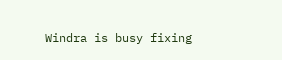Windra is busy fixing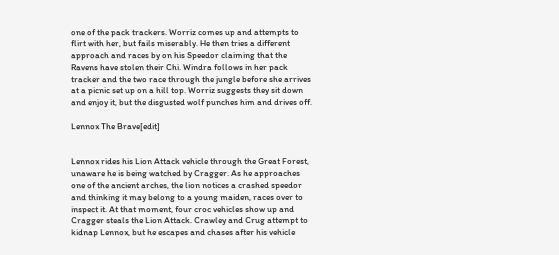one of the pack trackers. Worriz comes up and attempts to flirt with her, but fails miserably. He then tries a different approach and races by on his Speedor claiming that the Ravens have stolen their Chi. Windra follows in her pack tracker and the two race through the jungle before she arrives at a picnic set up on a hill top. Worriz suggests they sit down and enjoy it, but the disgusted wolf punches him and drives off.

Lennox The Brave[edit]


Lennox rides his Lion Attack vehicle through the Great Forest, unaware he is being watched by Cragger. As he approaches one of the ancient arches, the lion notices a crashed speedor and thinking it may belong to a young maiden, races over to inspect it. At that moment, four croc vehicles show up and Cragger steals the Lion Attack. Crawley and Crug attempt to kidnap Lennox, but he escapes and chases after his vehicle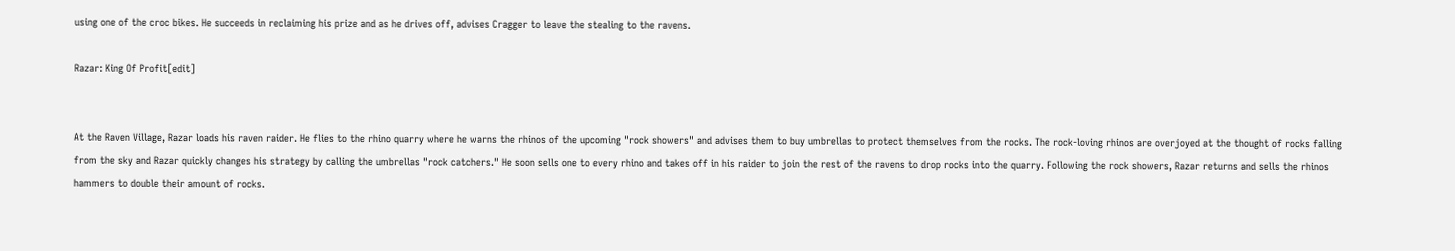using one of the croc bikes. He succeeds in reclaiming his prize and as he drives off, advises Cragger to leave the stealing to the ravens.

Razar: King Of Profit[edit]


At the Raven Village, Razar loads his raven raider. He flies to the rhino quarry where he warns the rhinos of the upcoming "rock showers" and advises them to buy umbrellas to protect themselves from the rocks. The rock-loving rhinos are overjoyed at the thought of rocks falling from the sky and Razar quickly changes his strategy by calling the umbrellas "rock catchers." He soon sells one to every rhino and takes off in his raider to join the rest of the ravens to drop rocks into the quarry. Following the rock showers, Razar returns and sells the rhinos hammers to double their amount of rocks.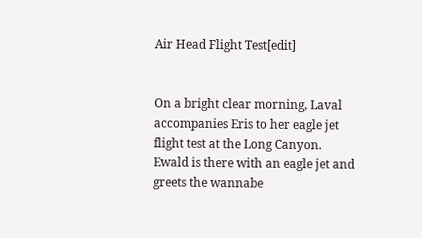Air Head Flight Test[edit]


On a bright clear morning, Laval accompanies Eris to her eagle jet flight test at the Long Canyon. Ewald is there with an eagle jet and greets the wannabe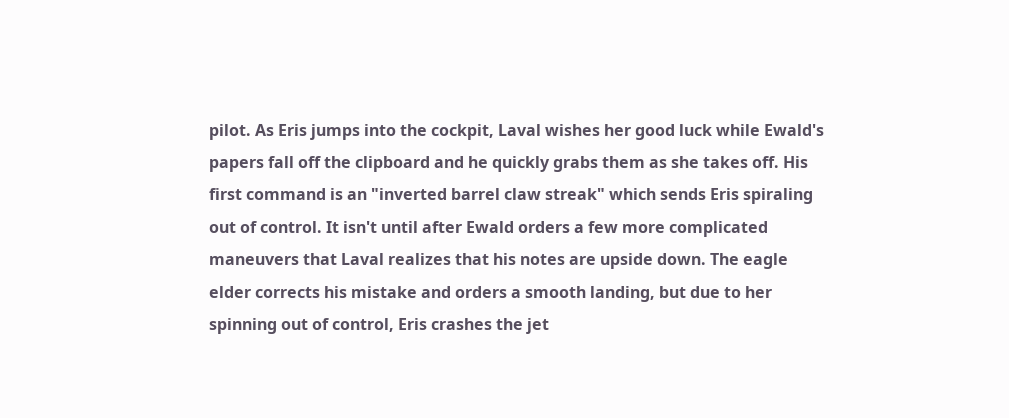pilot. As Eris jumps into the cockpit, Laval wishes her good luck while Ewald's papers fall off the clipboard and he quickly grabs them as she takes off. His first command is an "inverted barrel claw streak" which sends Eris spiraling out of control. It isn't until after Ewald orders a few more complicated maneuvers that Laval realizes that his notes are upside down. The eagle elder corrects his mistake and orders a smooth landing, but due to her spinning out of control, Eris crashes the jet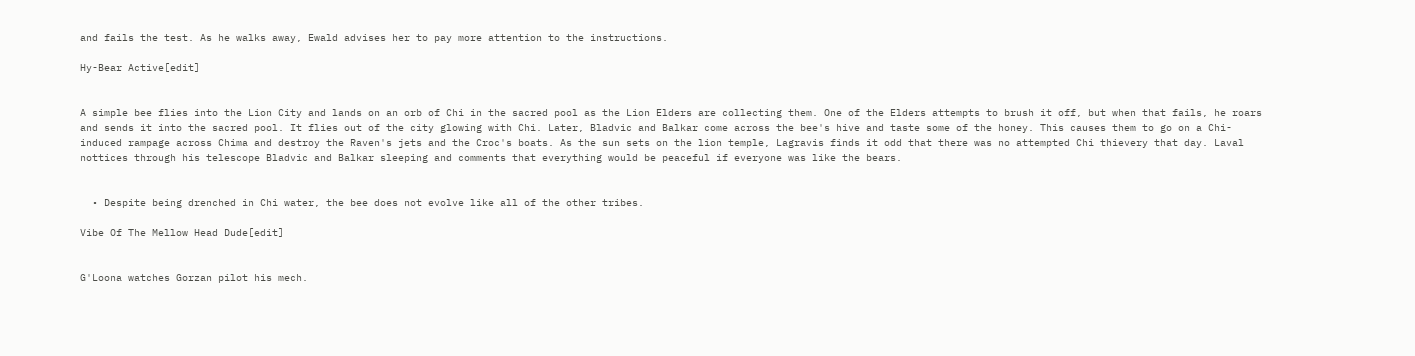and fails the test. As he walks away, Ewald advises her to pay more attention to the instructions.

Hy-Bear Active[edit]


A simple bee flies into the Lion City and lands on an orb of Chi in the sacred pool as the Lion Elders are collecting them. One of the Elders attempts to brush it off, but when that fails, he roars and sends it into the sacred pool. It flies out of the city glowing with Chi. Later, Bladvic and Balkar come across the bee's hive and taste some of the honey. This causes them to go on a Chi-induced rampage across Chima and destroy the Raven's jets and the Croc's boats. As the sun sets on the lion temple, Lagravis finds it odd that there was no attempted Chi thievery that day. Laval nottices through his telescope Bladvic and Balkar sleeping and comments that everything would be peaceful if everyone was like the bears.


  • Despite being drenched in Chi water, the bee does not evolve like all of the other tribes.

Vibe Of The Mellow Head Dude[edit]


G'Loona watches Gorzan pilot his mech.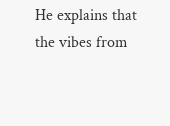He explains that the vibes from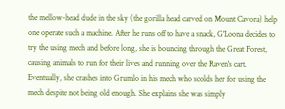the mellow-head dude in the sky (the gorilla head carved on Mount Cavora) help one operate such a machine. After he runs off to have a snack, G'Loona decides to try the using mech and before long, she is bouncing through the Great Forest, causing animals to run for their lives and running over the Raven's cart. Eventually, she crashes into Grumlo in his mech who scolds her for using the mech despite not being old enough. She explains she was simply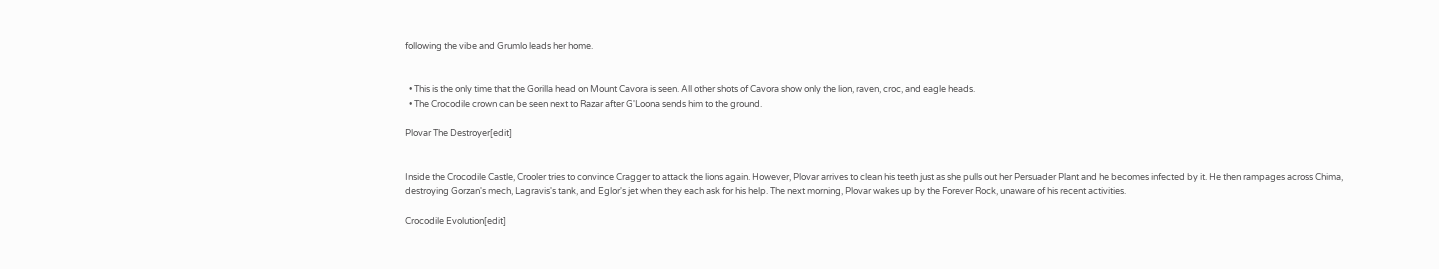following the vibe and Grumlo leads her home.


  • This is the only time that the Gorilla head on Mount Cavora is seen. All other shots of Cavora show only the lion, raven, croc, and eagle heads.
  • The Crocodile crown can be seen next to Razar after G'Loona sends him to the ground.

Plovar The Destroyer[edit]


Inside the Crocodile Castle, Crooler tries to convince Cragger to attack the lions again. However, Plovar arrives to clean his teeth just as she pulls out her Persuader Plant and he becomes infected by it. He then rampages across Chima, destroying Gorzan's mech, Lagravis's tank, and Eglor's jet when they each ask for his help. The next morning, Plovar wakes up by the Forever Rock, unaware of his recent activities.

Crocodile Evolution[edit]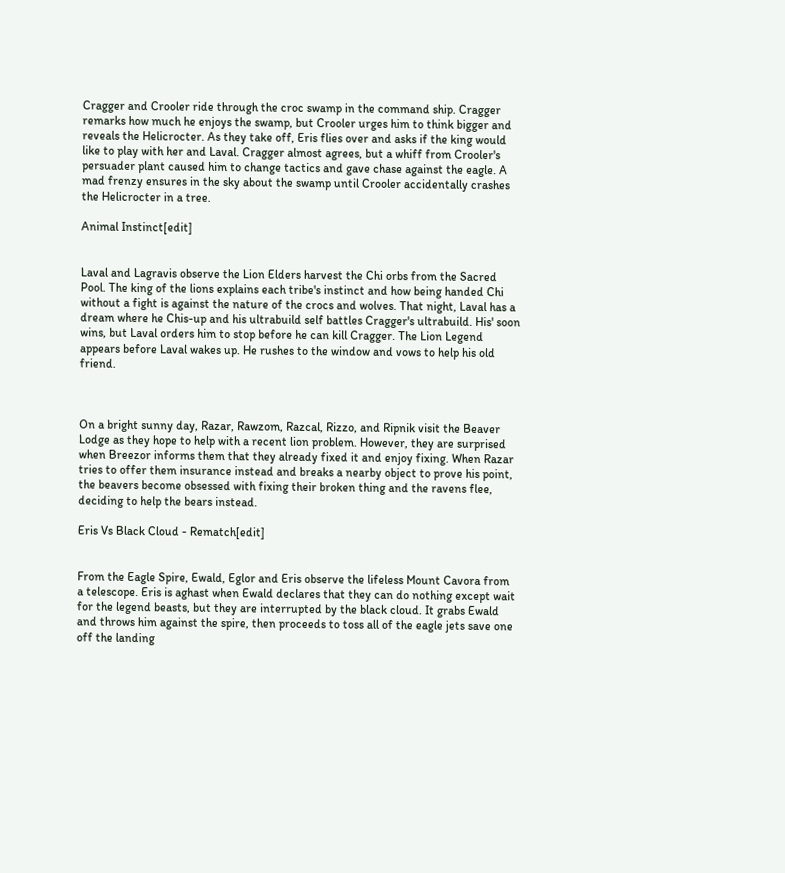Cragger and Crooler ride through the croc swamp in the command ship. Cragger remarks how much he enjoys the swamp, but Crooler urges him to think bigger and reveals the Helicrocter. As they take off, Eris flies over and asks if the king would like to play with her and Laval. Cragger almost agrees, but a whiff from Crooler's persuader plant caused him to change tactics and gave chase against the eagle. A mad frenzy ensures in the sky about the swamp until Crooler accidentally crashes the Helicrocter in a tree.

Animal Instinct[edit]


Laval and Lagravis observe the Lion Elders harvest the Chi orbs from the Sacred Pool. The king of the lions explains each tribe's instinct and how being handed Chi without a fight is against the nature of the crocs and wolves. That night, Laval has a dream where he Chis-up and his ultrabuild self battles Cragger's ultrabuild. His' soon wins, but Laval orders him to stop before he can kill Cragger. The Lion Legend appears before Laval wakes up. He rushes to the window and vows to help his old friend.



On a bright sunny day, Razar, Rawzom, Razcal, Rizzo, and Ripnik visit the Beaver Lodge as they hope to help with a recent lion problem. However, they are surprised when Breezor informs them that they already fixed it and enjoy fixing. When Razar tries to offer them insurance instead and breaks a nearby object to prove his point, the beavers become obsessed with fixing their broken thing and the ravens flee, deciding to help the bears instead.

Eris Vs Black Cloud - Rematch[edit]


From the Eagle Spire, Ewald, Eglor and Eris observe the lifeless Mount Cavora from a telescope. Eris is aghast when Ewald declares that they can do nothing except wait for the legend beasts, but they are interrupted by the black cloud. It grabs Ewald and throws him against the spire, then proceeds to toss all of the eagle jets save one off the landing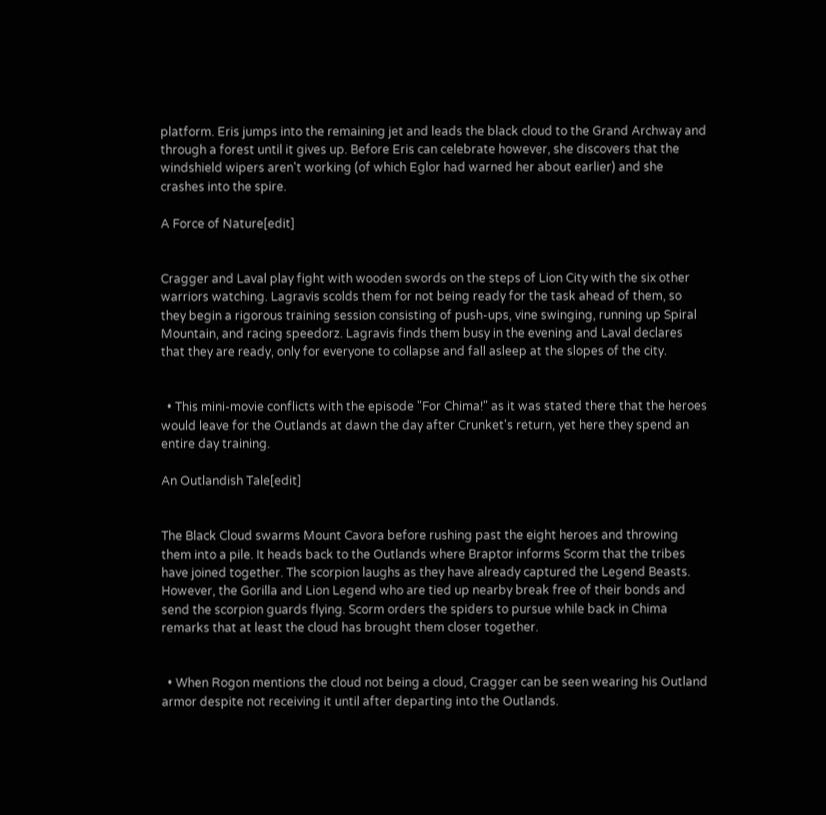platform. Eris jumps into the remaining jet and leads the black cloud to the Grand Archway and through a forest until it gives up. Before Eris can celebrate however, she discovers that the windshield wipers aren't working (of which Eglor had warned her about earlier) and she crashes into the spire.

A Force of Nature[edit]


Cragger and Laval play fight with wooden swords on the steps of Lion City with the six other warriors watching. Lagravis scolds them for not being ready for the task ahead of them, so they begin a rigorous training session consisting of push-ups, vine swinging, running up Spiral Mountain, and racing speedorz. Lagravis finds them busy in the evening and Laval declares that they are ready, only for everyone to collapse and fall asleep at the slopes of the city.


  • This mini-movie conflicts with the episode "For Chima!" as it was stated there that the heroes would leave for the Outlands at dawn the day after Crunket's return, yet here they spend an entire day training.

An Outlandish Tale[edit]


The Black Cloud swarms Mount Cavora before rushing past the eight heroes and throwing them into a pile. It heads back to the Outlands where Braptor informs Scorm that the tribes have joined together. The scorpion laughs as they have already captured the Legend Beasts. However, the Gorilla and Lion Legend who are tied up nearby break free of their bonds and send the scorpion guards flying. Scorm orders the spiders to pursue while back in Chima remarks that at least the cloud has brought them closer together.


  • When Rogon mentions the cloud not being a cloud, Cragger can be seen wearing his Outland armor despite not receiving it until after departing into the Outlands.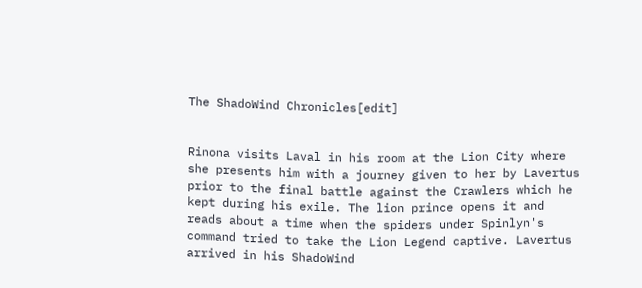The ShadoWind Chronicles[edit]


Rinona visits Laval in his room at the Lion City where she presents him with a journey given to her by Lavertus prior to the final battle against the Crawlers which he kept during his exile. The lion prince opens it and reads about a time when the spiders under Spinlyn's command tried to take the Lion Legend captive. Lavertus arrived in his ShadoWind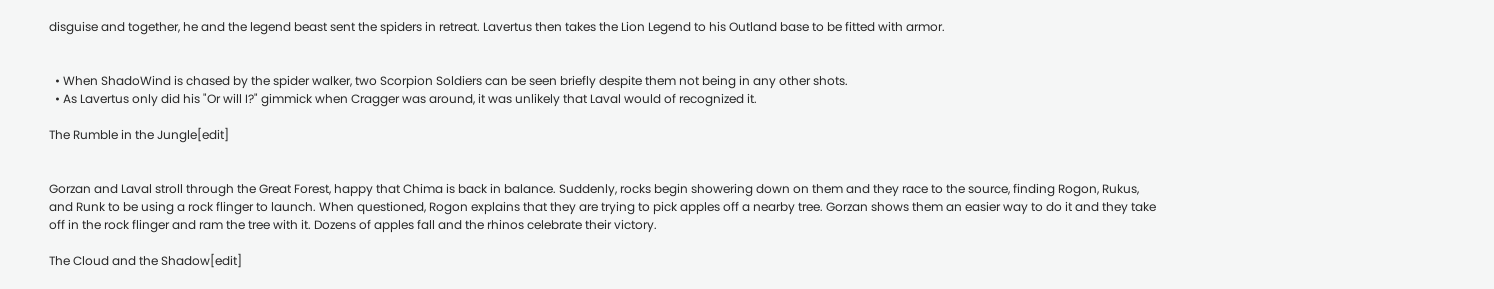disguise and together, he and the legend beast sent the spiders in retreat. Lavertus then takes the Lion Legend to his Outland base to be fitted with armor.


  • When ShadoWind is chased by the spider walker, two Scorpion Soldiers can be seen briefly despite them not being in any other shots.
  • As Lavertus only did his "Or will I?" gimmick when Cragger was around, it was unlikely that Laval would of recognized it.

The Rumble in the Jungle[edit]


Gorzan and Laval stroll through the Great Forest, happy that Chima is back in balance. Suddenly, rocks begin showering down on them and they race to the source, finding Rogon, Rukus, and Runk to be using a rock flinger to launch. When questioned, Rogon explains that they are trying to pick apples off a nearby tree. Gorzan shows them an easier way to do it and they take off in the rock flinger and ram the tree with it. Dozens of apples fall and the rhinos celebrate their victory.

The Cloud and the Shadow[edit]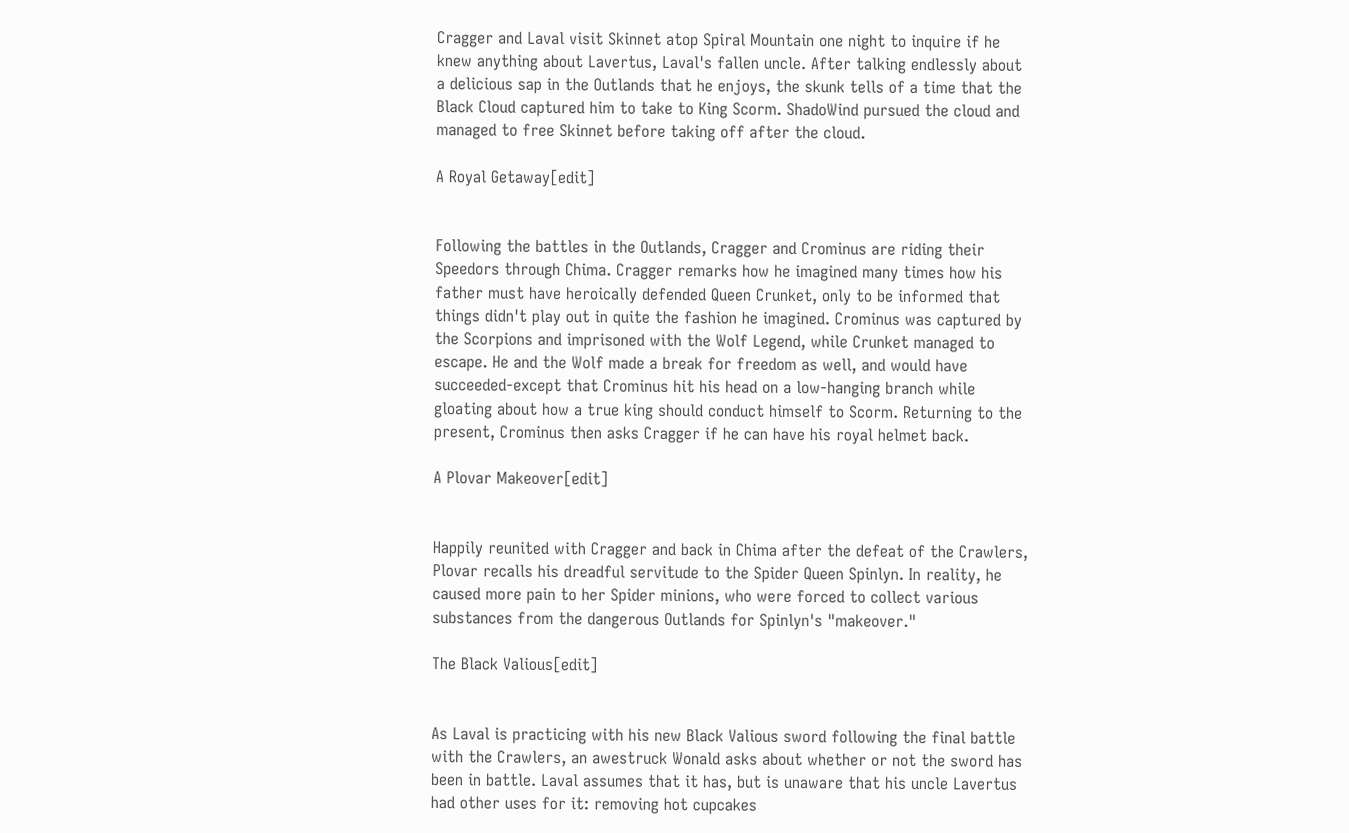Cragger and Laval visit Skinnet atop Spiral Mountain one night to inquire if he knew anything about Lavertus, Laval's fallen uncle. After talking endlessly about a delicious sap in the Outlands that he enjoys, the skunk tells of a time that the Black Cloud captured him to take to King Scorm. ShadoWind pursued the cloud and managed to free Skinnet before taking off after the cloud.

A Royal Getaway[edit]


Following the battles in the Outlands, Cragger and Crominus are riding their Speedors through Chima. Cragger remarks how he imagined many times how his father must have heroically defended Queen Crunket, only to be informed that things didn't play out in quite the fashion he imagined. Crominus was captured by the Scorpions and imprisoned with the Wolf Legend, while Crunket managed to escape. He and the Wolf made a break for freedom as well, and would have succeeded-except that Crominus hit his head on a low-hanging branch while gloating about how a true king should conduct himself to Scorm. Returning to the present, Crominus then asks Cragger if he can have his royal helmet back.

A Plovar Makeover[edit]


Happily reunited with Cragger and back in Chima after the defeat of the Crawlers, Plovar recalls his dreadful servitude to the Spider Queen Spinlyn. In reality, he caused more pain to her Spider minions, who were forced to collect various substances from the dangerous Outlands for Spinlyn's "makeover."

The Black Valious[edit]


As Laval is practicing with his new Black Valious sword following the final battle with the Crawlers, an awestruck Wonald asks about whether or not the sword has been in battle. Laval assumes that it has, but is unaware that his uncle Lavertus had other uses for it: removing hot cupcakes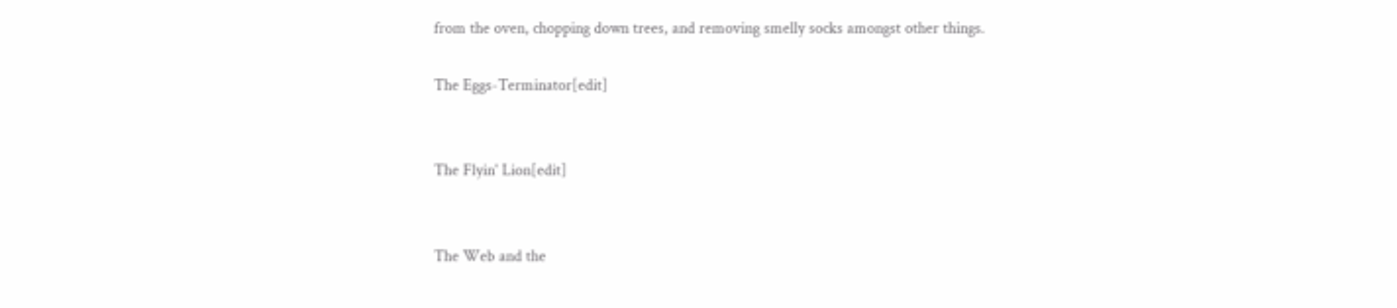from the oven, chopping down trees, and removing smelly socks amongst other things.

The Eggs-Terminator[edit]


The Flyin' Lion[edit]


The Web and the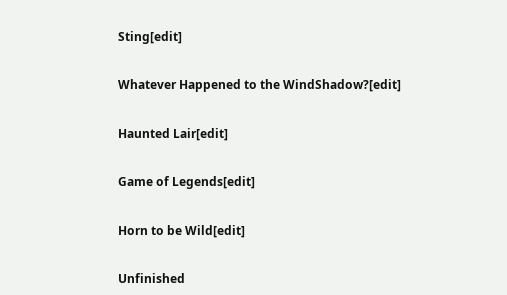Sting[edit]


Whatever Happened to the WindShadow?[edit]


Haunted Lair[edit]


Game of Legends[edit]


Horn to be Wild[edit]


Unfinished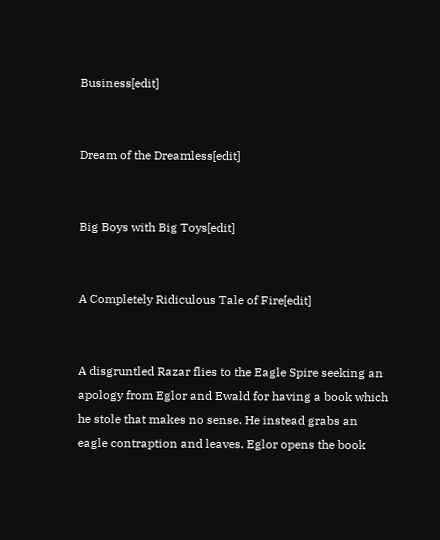Business[edit]


Dream of the Dreamless[edit]


Big Boys with Big Toys[edit]


A Completely Ridiculous Tale of Fire[edit]


A disgruntled Razar flies to the Eagle Spire seeking an apology from Eglor and Ewald for having a book which he stole that makes no sense. He instead grabs an eagle contraption and leaves. Eglor opens the book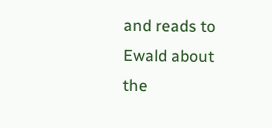and reads to Ewald about the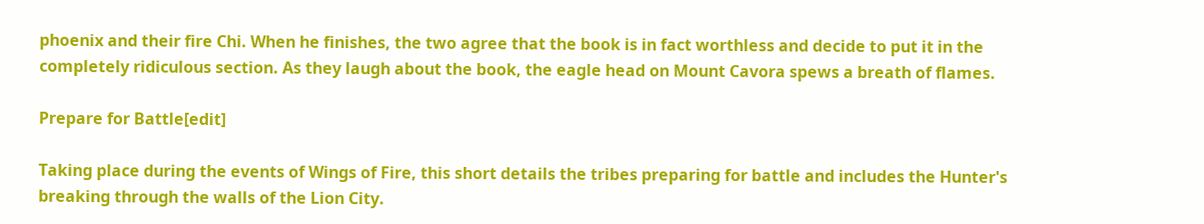phoenix and their fire Chi. When he finishes, the two agree that the book is in fact worthless and decide to put it in the completely ridiculous section. As they laugh about the book, the eagle head on Mount Cavora spews a breath of flames.

Prepare for Battle[edit]

Taking place during the events of Wings of Fire, this short details the tribes preparing for battle and includes the Hunter's breaking through the walls of the Lion City.